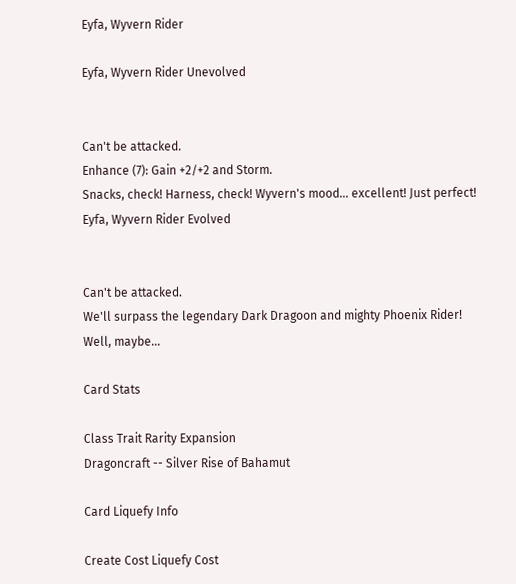Eyfa, Wyvern Rider

Eyfa, Wyvern Rider Unevolved


Can't be attacked.
Enhance (7): Gain +2/+2 and Storm.
Snacks, check! Harness, check! Wyvern's mood... excellent! Just perfect!
Eyfa, Wyvern Rider Evolved


Can't be attacked.
We'll surpass the legendary Dark Dragoon and mighty Phoenix Rider! Well, maybe...

Card Stats

Class Trait Rarity Expansion
Dragoncraft -- Silver Rise of Bahamut

Card Liquefy Info

Create Cost Liquefy Cost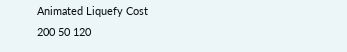Animated Liquefy Cost
200 50 120